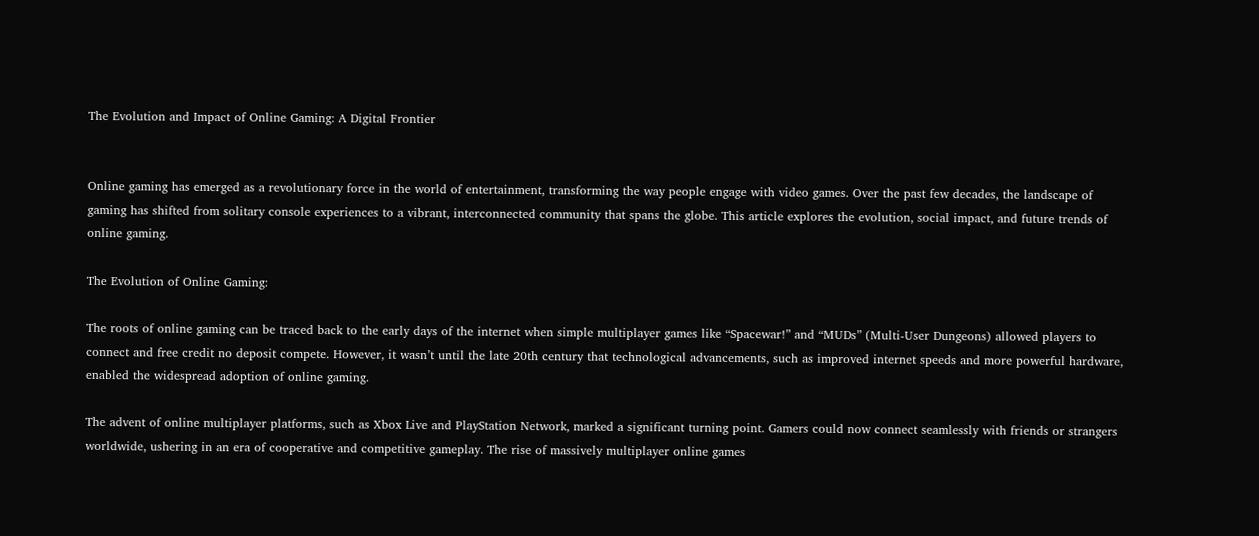The Evolution and Impact of Online Gaming: A Digital Frontier


Online gaming has emerged as a revolutionary force in the world of entertainment, transforming the way people engage with video games. Over the past few decades, the landscape of gaming has shifted from solitary console experiences to a vibrant, interconnected community that spans the globe. This article explores the evolution, social impact, and future trends of online gaming.

The Evolution of Online Gaming:

The roots of online gaming can be traced back to the early days of the internet when simple multiplayer games like “Spacewar!” and “MUDs” (Multi-User Dungeons) allowed players to connect and free credit no deposit compete. However, it wasn’t until the late 20th century that technological advancements, such as improved internet speeds and more powerful hardware, enabled the widespread adoption of online gaming.

The advent of online multiplayer platforms, such as Xbox Live and PlayStation Network, marked a significant turning point. Gamers could now connect seamlessly with friends or strangers worldwide, ushering in an era of cooperative and competitive gameplay. The rise of massively multiplayer online games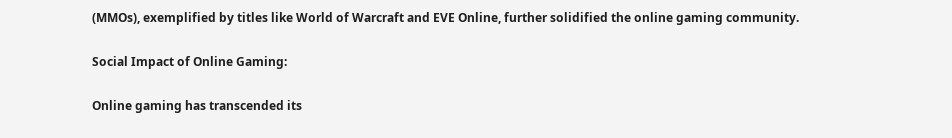(MMOs), exemplified by titles like World of Warcraft and EVE Online, further solidified the online gaming community.

Social Impact of Online Gaming:

Online gaming has transcended its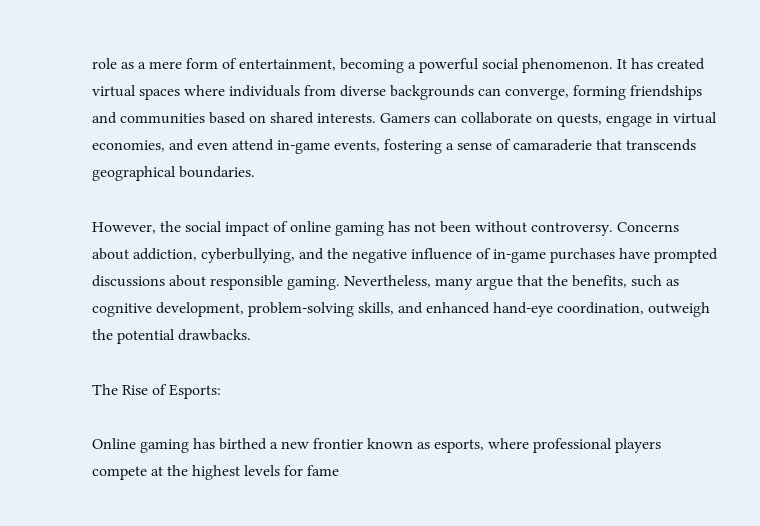role as a mere form of entertainment, becoming a powerful social phenomenon. It has created virtual spaces where individuals from diverse backgrounds can converge, forming friendships and communities based on shared interests. Gamers can collaborate on quests, engage in virtual economies, and even attend in-game events, fostering a sense of camaraderie that transcends geographical boundaries.

However, the social impact of online gaming has not been without controversy. Concerns about addiction, cyberbullying, and the negative influence of in-game purchases have prompted discussions about responsible gaming. Nevertheless, many argue that the benefits, such as cognitive development, problem-solving skills, and enhanced hand-eye coordination, outweigh the potential drawbacks.

The Rise of Esports:

Online gaming has birthed a new frontier known as esports, where professional players compete at the highest levels for fame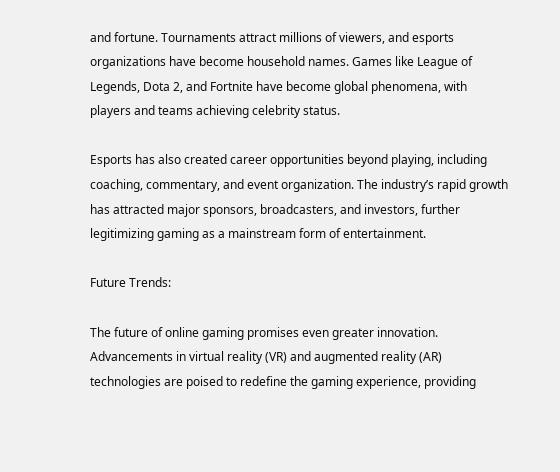and fortune. Tournaments attract millions of viewers, and esports organizations have become household names. Games like League of Legends, Dota 2, and Fortnite have become global phenomena, with players and teams achieving celebrity status.

Esports has also created career opportunities beyond playing, including coaching, commentary, and event organization. The industry’s rapid growth has attracted major sponsors, broadcasters, and investors, further legitimizing gaming as a mainstream form of entertainment.

Future Trends:

The future of online gaming promises even greater innovation. Advancements in virtual reality (VR) and augmented reality (AR) technologies are poised to redefine the gaming experience, providing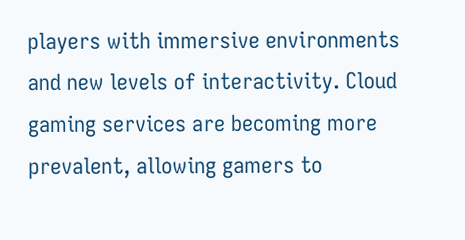players with immersive environments and new levels of interactivity. Cloud gaming services are becoming more prevalent, allowing gamers to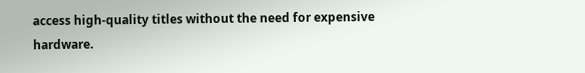access high-quality titles without the need for expensive hardware.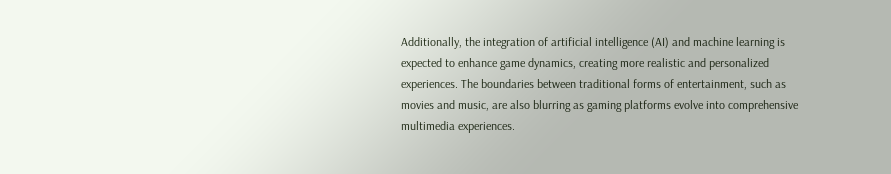Additionally, the integration of artificial intelligence (AI) and machine learning is expected to enhance game dynamics, creating more realistic and personalized experiences. The boundaries between traditional forms of entertainment, such as movies and music, are also blurring as gaming platforms evolve into comprehensive multimedia experiences.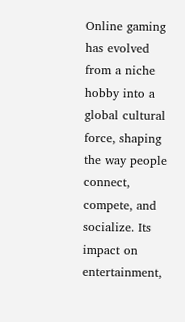Online gaming has evolved from a niche hobby into a global cultural force, shaping the way people connect, compete, and socialize. Its impact on entertainment,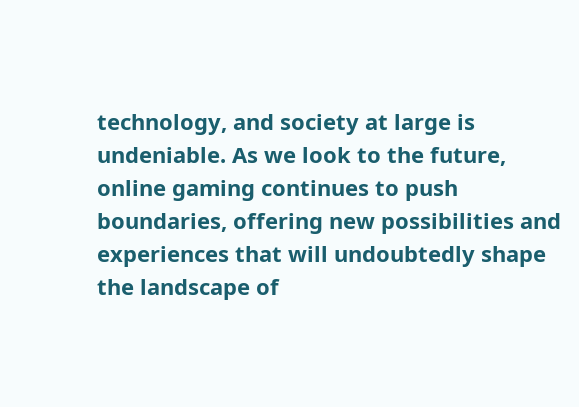technology, and society at large is undeniable. As we look to the future, online gaming continues to push boundaries, offering new possibilities and experiences that will undoubtedly shape the landscape of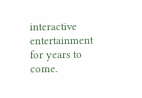interactive entertainment for years to come.